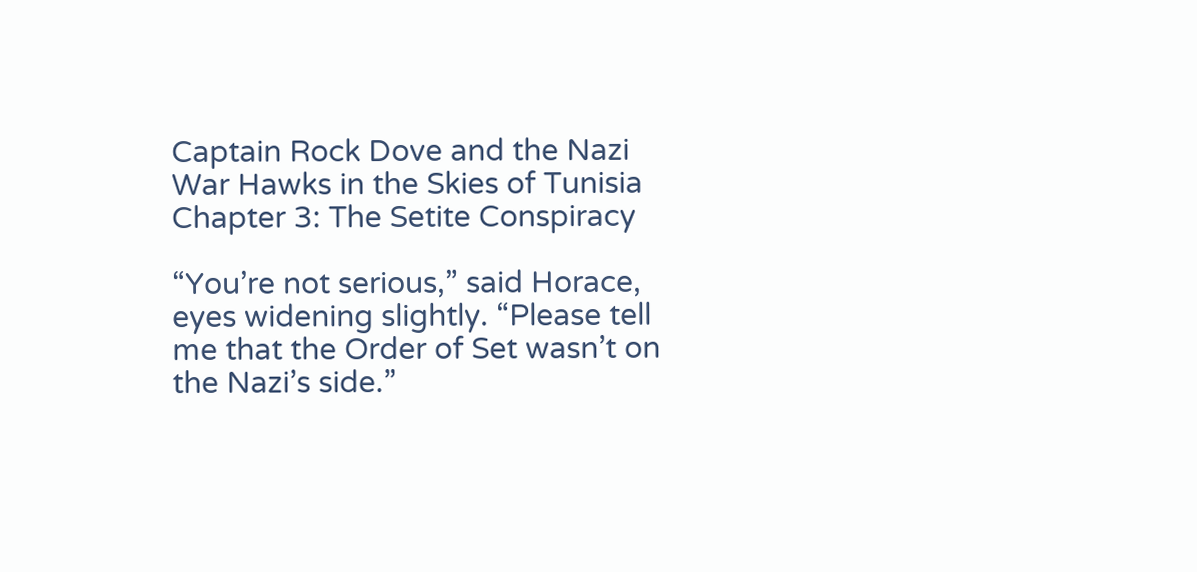Captain Rock Dove and the Nazi War Hawks in the Skies of Tunisia Chapter 3: The Setite Conspiracy

“You’re not serious,” said Horace, eyes widening slightly. “Please tell me that the Order of Set wasn’t on the Nazi’s side.”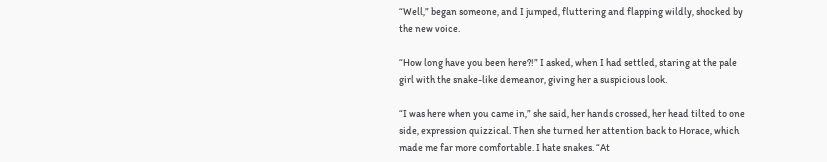“Well,” began someone, and I jumped, fluttering and flapping wildly, shocked by the new voice.

“How long have you been here?!” I asked, when I had settled, staring at the pale girl with the snake-like demeanor, giving her a suspicious look.

“I was here when you came in,” she said, her hands crossed, her head tilted to one side, expression quizzical. Then she turned her attention back to Horace, which made me far more comfortable. I hate snakes. “At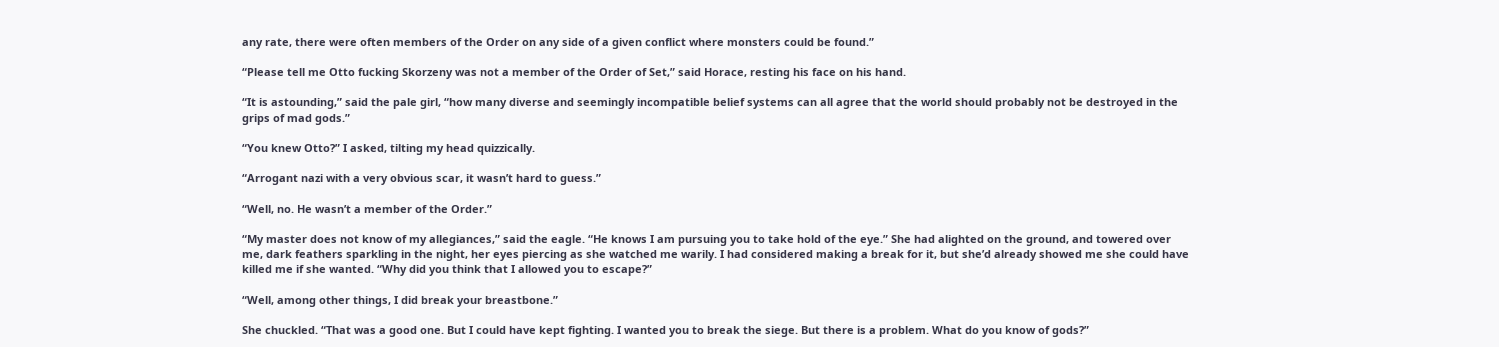any rate, there were often members of the Order on any side of a given conflict where monsters could be found.”

“Please tell me Otto fucking Skorzeny was not a member of the Order of Set,” said Horace, resting his face on his hand.

“It is astounding,” said the pale girl, “how many diverse and seemingly incompatible belief systems can all agree that the world should probably not be destroyed in the grips of mad gods.”

“You knew Otto?” I asked, tilting my head quizzically.

“Arrogant nazi with a very obvious scar, it wasn’t hard to guess.”

“Well, no. He wasn’t a member of the Order.”

“My master does not know of my allegiances,” said the eagle. “He knows I am pursuing you to take hold of the eye.” She had alighted on the ground, and towered over me, dark feathers sparkling in the night, her eyes piercing as she watched me warily. I had considered making a break for it, but she’d already showed me she could have killed me if she wanted. “Why did you think that I allowed you to escape?”

“Well, among other things, I did break your breastbone.”

She chuckled. “That was a good one. But I could have kept fighting. I wanted you to break the siege. But there is a problem. What do you know of gods?”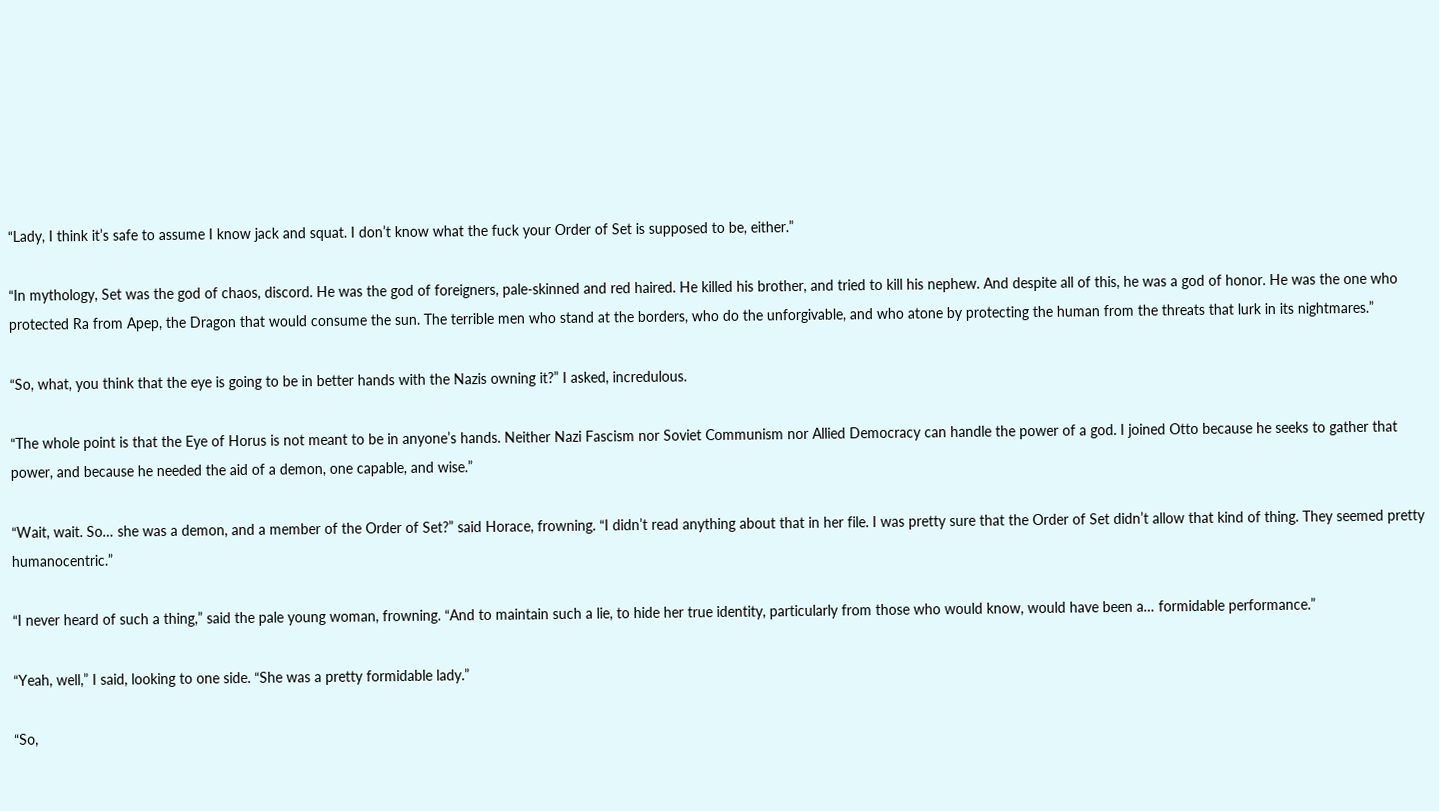“Lady, I think it’s safe to assume I know jack and squat. I don’t know what the fuck your Order of Set is supposed to be, either.”

“In mythology, Set was the god of chaos, discord. He was the god of foreigners, pale-skinned and red haired. He killed his brother, and tried to kill his nephew. And despite all of this, he was a god of honor. He was the one who protected Ra from Apep, the Dragon that would consume the sun. The terrible men who stand at the borders, who do the unforgivable, and who atone by protecting the human from the threats that lurk in its nightmares.”

“So, what, you think that the eye is going to be in better hands with the Nazis owning it?” I asked, incredulous.

“The whole point is that the Eye of Horus is not meant to be in anyone’s hands. Neither Nazi Fascism nor Soviet Communism nor Allied Democracy can handle the power of a god. I joined Otto because he seeks to gather that power, and because he needed the aid of a demon, one capable, and wise.”

“Wait, wait. So… she was a demon, and a member of the Order of Set?” said Horace, frowning. “I didn’t read anything about that in her file. I was pretty sure that the Order of Set didn’t allow that kind of thing. They seemed pretty humanocentric.”

“I never heard of such a thing,” said the pale young woman, frowning. “And to maintain such a lie, to hide her true identity, particularly from those who would know, would have been a… formidable performance.”

“Yeah, well,” I said, looking to one side. “She was a pretty formidable lady.”

“So,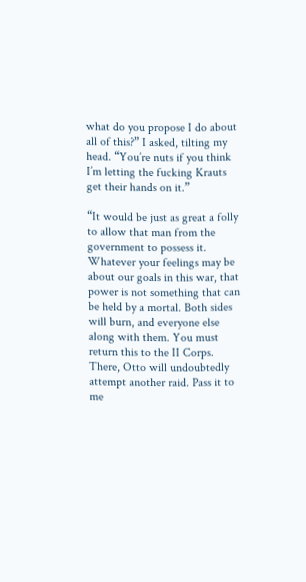what do you propose I do about all of this?” I asked, tilting my head. “You’re nuts if you think I’m letting the fucking Krauts get their hands on it.”

“It would be just as great a folly to allow that man from the government to possess it. Whatever your feelings may be about our goals in this war, that power is not something that can be held by a mortal. Both sides will burn, and everyone else along with them. You must return this to the II Corps. There, Otto will undoubtedly attempt another raid. Pass it to me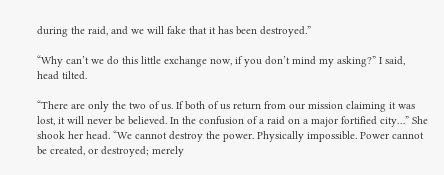during the raid, and we will fake that it has been destroyed.”

“Why can’t we do this little exchange now, if you don’t mind my asking?” I said, head tilted.

“There are only the two of us. If both of us return from our mission claiming it was lost, it will never be believed. In the confusion of a raid on a major fortified city…” She shook her head. “We cannot destroy the power. Physically impossible. Power cannot be created, or destroyed; merely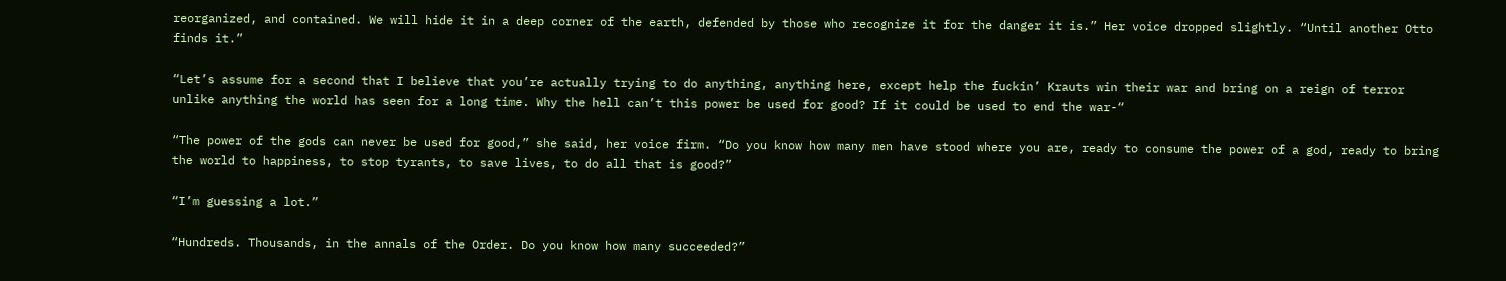reorganized, and contained. We will hide it in a deep corner of the earth, defended by those who recognize it for the danger it is.” Her voice dropped slightly. “Until another Otto finds it.”

“Let’s assume for a second that I believe that you’re actually trying to do anything, anything here, except help the fuckin’ Krauts win their war and bring on a reign of terror unlike anything the world has seen for a long time. Why the hell can’t this power be used for good? If it could be used to end the war-“

“The power of the gods can never be used for good,” she said, her voice firm. “Do you know how many men have stood where you are, ready to consume the power of a god, ready to bring the world to happiness, to stop tyrants, to save lives, to do all that is good?”

“I’m guessing a lot.”

“Hundreds. Thousands, in the annals of the Order. Do you know how many succeeded?”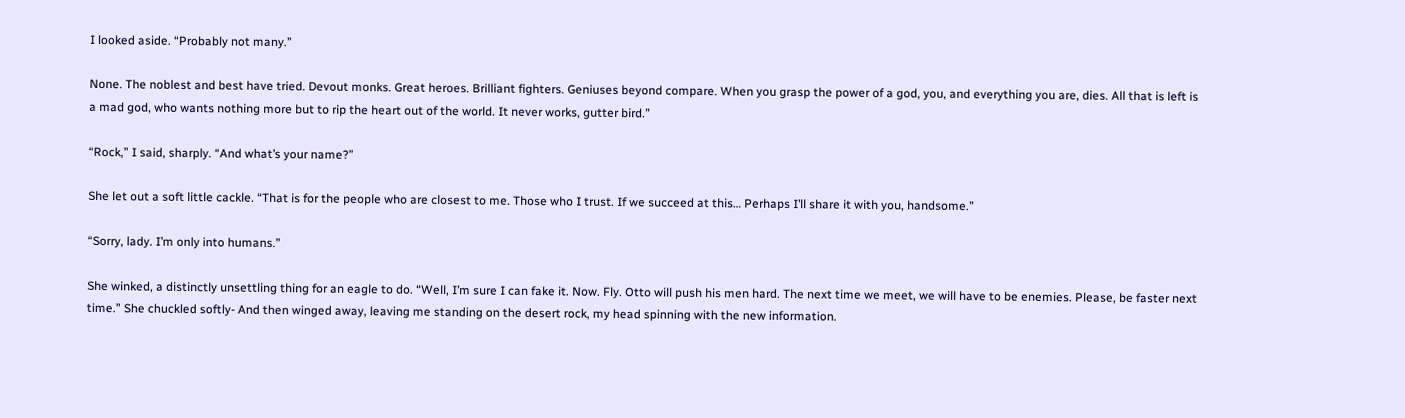I looked aside. “Probably not many.”

None. The noblest and best have tried. Devout monks. Great heroes. Brilliant fighters. Geniuses beyond compare. When you grasp the power of a god, you, and everything you are, dies. All that is left is a mad god, who wants nothing more but to rip the heart out of the world. It never works, gutter bird.”

“Rock,” I said, sharply. “And what’s your name?”

She let out a soft little cackle. “That is for the people who are closest to me. Those who I trust. If we succeed at this… Perhaps I’ll share it with you, handsome.”

“Sorry, lady. I’m only into humans.”

She winked, a distinctly unsettling thing for an eagle to do. “Well, I’m sure I can fake it. Now. Fly. Otto will push his men hard. The next time we meet, we will have to be enemies. Please, be faster next time.” She chuckled softly- And then winged away, leaving me standing on the desert rock, my head spinning with the new information.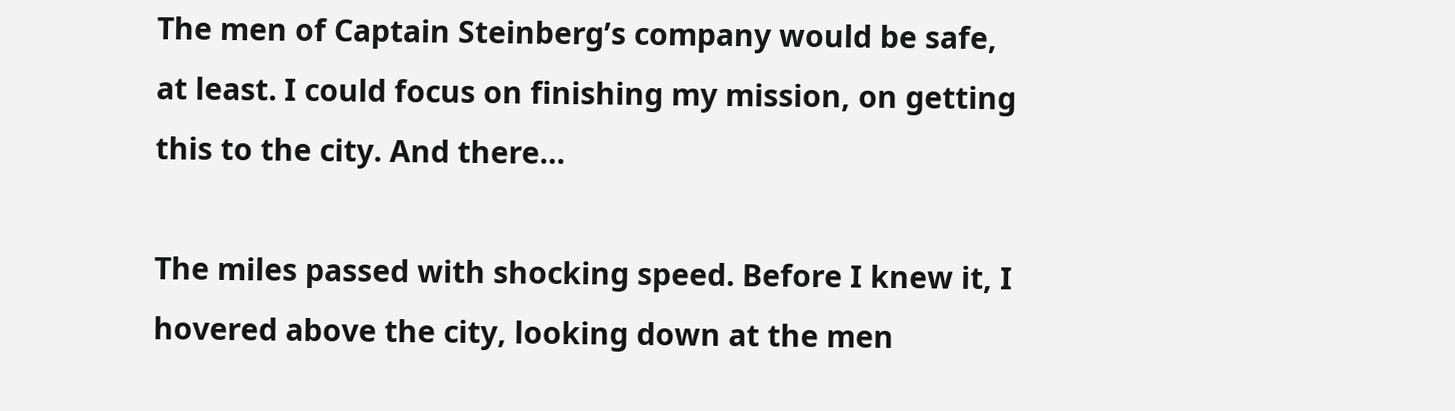The men of Captain Steinberg’s company would be safe, at least. I could focus on finishing my mission, on getting this to the city. And there…

The miles passed with shocking speed. Before I knew it, I hovered above the city, looking down at the men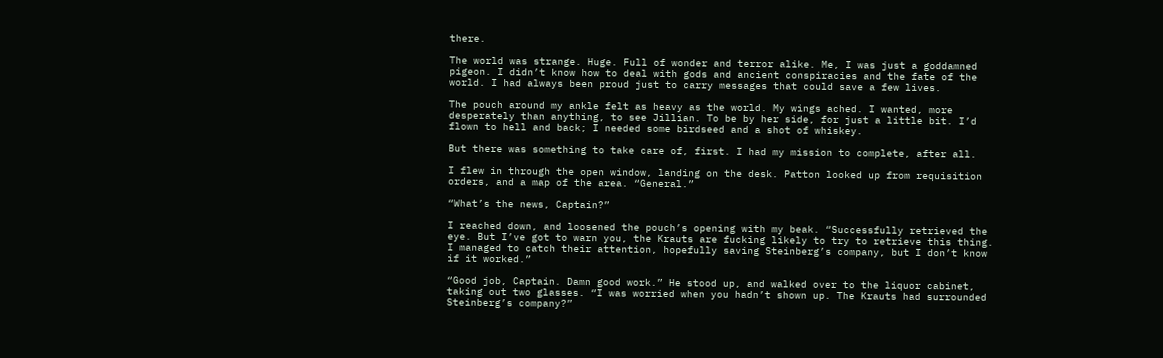there.

The world was strange. Huge. Full of wonder and terror alike. Me, I was just a goddamned pigeon. I didn’t know how to deal with gods and ancient conspiracies and the fate of the world. I had always been proud just to carry messages that could save a few lives.

The pouch around my ankle felt as heavy as the world. My wings ached. I wanted, more desperately than anything, to see Jillian. To be by her side, for just a little bit. I’d flown to hell and back; I needed some birdseed and a shot of whiskey.

But there was something to take care of, first. I had my mission to complete, after all.

I flew in through the open window, landing on the desk. Patton looked up from requisition orders, and a map of the area. “General.”

“What’s the news, Captain?”

I reached down, and loosened the pouch’s opening with my beak. “Successfully retrieved the eye. But I’ve got to warn you, the Krauts are fucking likely to try to retrieve this thing. I managed to catch their attention, hopefully saving Steinberg’s company, but I don’t know if it worked.”

“Good job, Captain. Damn good work.” He stood up, and walked over to the liquor cabinet, taking out two glasses. “I was worried when you hadn’t shown up. The Krauts had surrounded Steinberg’s company?”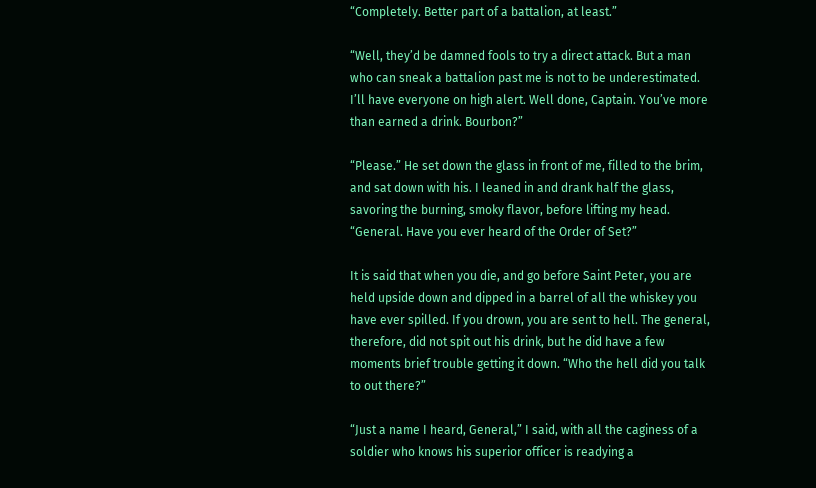“Completely. Better part of a battalion, at least.”

“Well, they’d be damned fools to try a direct attack. But a man who can sneak a battalion past me is not to be underestimated. I’ll have everyone on high alert. Well done, Captain. You’ve more than earned a drink. Bourbon?”

“Please.” He set down the glass in front of me, filled to the brim, and sat down with his. I leaned in and drank half the glass, savoring the burning, smoky flavor, before lifting my head. “General. Have you ever heard of the Order of Set?”

It is said that when you die, and go before Saint Peter, you are held upside down and dipped in a barrel of all the whiskey you have ever spilled. If you drown, you are sent to hell. The general, therefore, did not spit out his drink, but he did have a few moments brief trouble getting it down. “Who the hell did you talk to out there?”

“Just a name I heard, General,” I said, with all the caginess of a soldier who knows his superior officer is readying a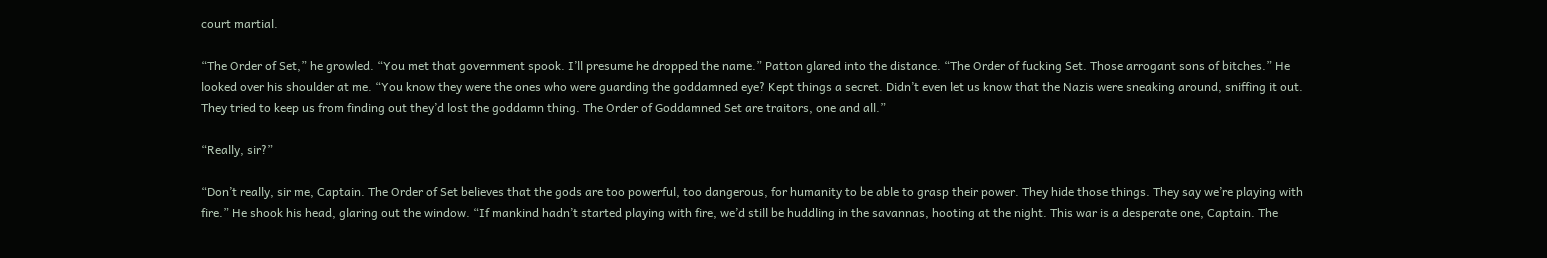court martial.

“The Order of Set,” he growled. “You met that government spook. I’ll presume he dropped the name.” Patton glared into the distance. “The Order of fucking Set. Those arrogant sons of bitches.” He looked over his shoulder at me. “You know they were the ones who were guarding the goddamned eye? Kept things a secret. Didn’t even let us know that the Nazis were sneaking around, sniffing it out. They tried to keep us from finding out they’d lost the goddamn thing. The Order of Goddamned Set are traitors, one and all.”

“Really, sir?”

“Don’t really, sir me, Captain. The Order of Set believes that the gods are too powerful, too dangerous, for humanity to be able to grasp their power. They hide those things. They say we’re playing with fire.” He shook his head, glaring out the window. “If mankind hadn’t started playing with fire, we’d still be huddling in the savannas, hooting at the night. This war is a desperate one, Captain. The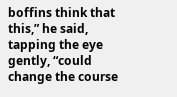boffins think that this,” he said, tapping the eye gently, “could change the course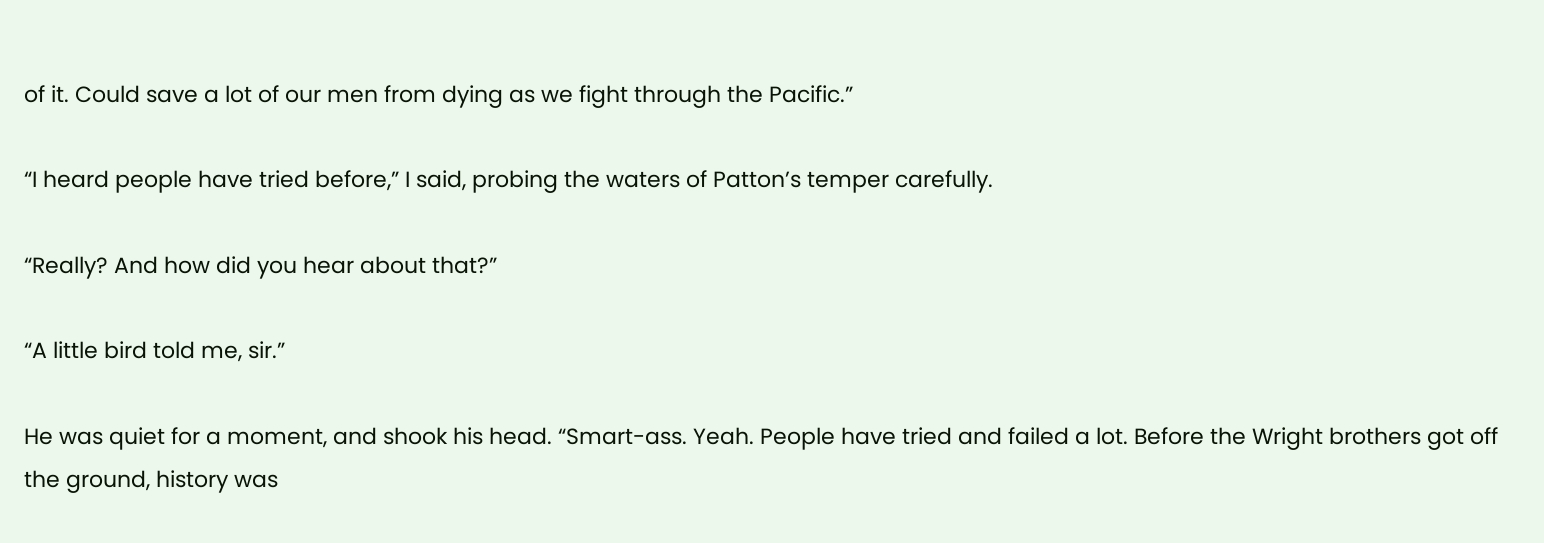of it. Could save a lot of our men from dying as we fight through the Pacific.”

“I heard people have tried before,” I said, probing the waters of Patton’s temper carefully.

“Really? And how did you hear about that?”

“A little bird told me, sir.”

He was quiet for a moment, and shook his head. “Smart-ass. Yeah. People have tried and failed a lot. Before the Wright brothers got off the ground, history was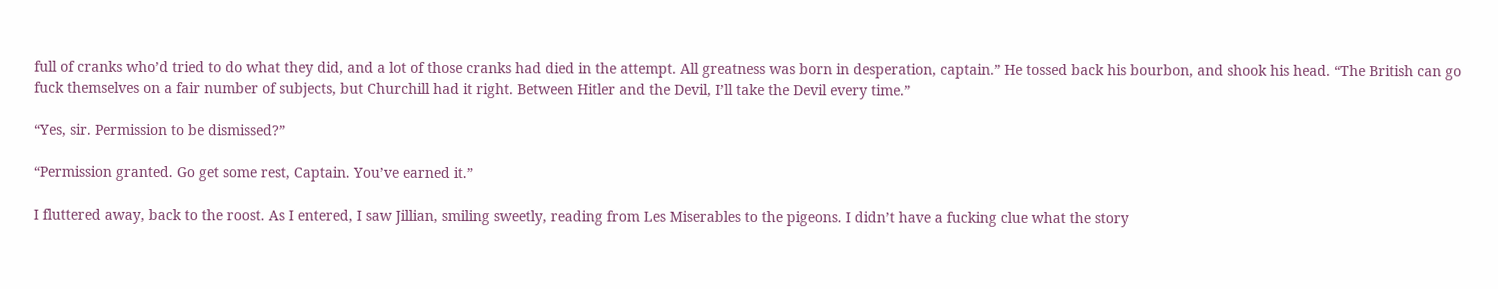full of cranks who’d tried to do what they did, and a lot of those cranks had died in the attempt. All greatness was born in desperation, captain.” He tossed back his bourbon, and shook his head. “The British can go fuck themselves on a fair number of subjects, but Churchill had it right. Between Hitler and the Devil, I’ll take the Devil every time.”

“Yes, sir. Permission to be dismissed?”

“Permission granted. Go get some rest, Captain. You’ve earned it.”

I fluttered away, back to the roost. As I entered, I saw Jillian, smiling sweetly, reading from Les Miserables to the pigeons. I didn’t have a fucking clue what the story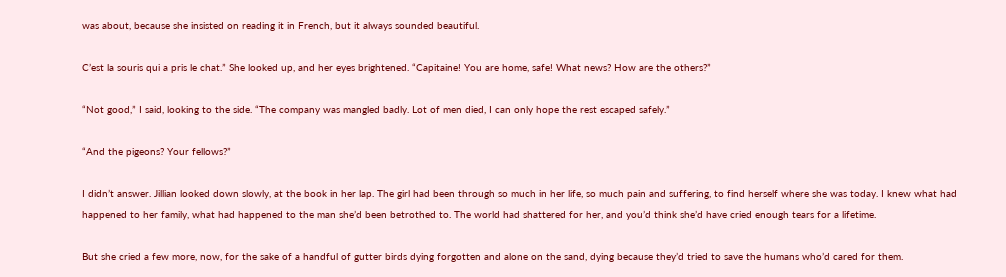was about, because she insisted on reading it in French, but it always sounded beautiful.

C’est la souris qui a pris le chat.” She looked up, and her eyes brightened. “Capitaine! You are home, safe! What news? How are the others?”

“Not good,” I said, looking to the side. “The company was mangled badly. Lot of men died, I can only hope the rest escaped safely.”

“And the pigeons? Your fellows?”

I didn’t answer. Jillian looked down slowly, at the book in her lap. The girl had been through so much in her life, so much pain and suffering, to find herself where she was today. I knew what had happened to her family, what had happened to the man she’d been betrothed to. The world had shattered for her, and you’d think she’d have cried enough tears for a lifetime.

But she cried a few more, now, for the sake of a handful of gutter birds dying forgotten and alone on the sand, dying because they’d tried to save the humans who’d cared for them.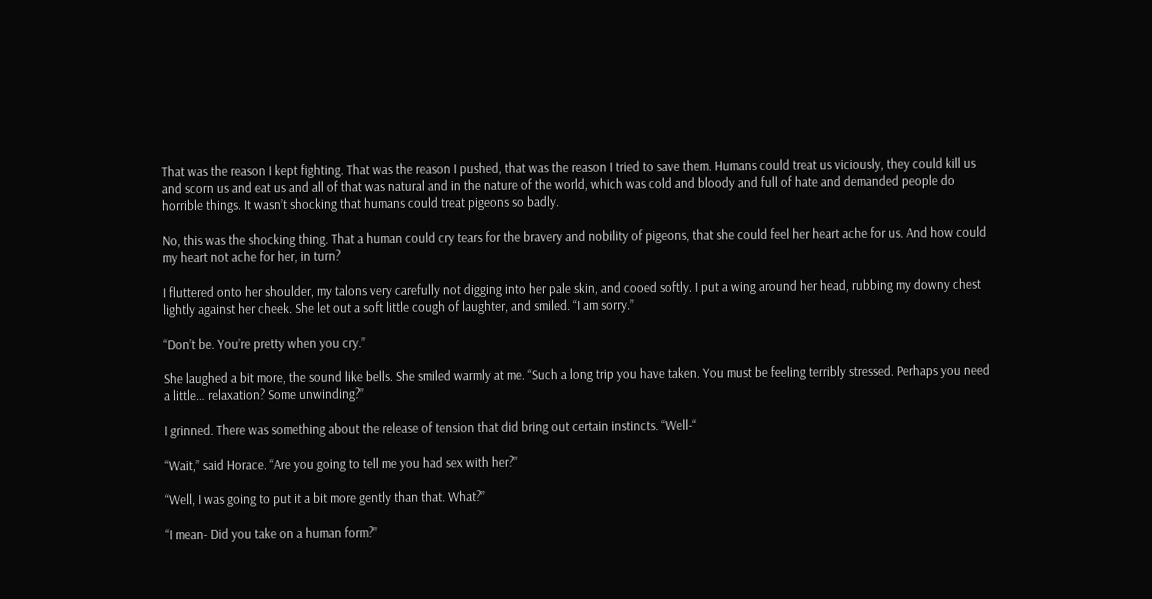That was the reason I kept fighting. That was the reason I pushed, that was the reason I tried to save them. Humans could treat us viciously, they could kill us and scorn us and eat us and all of that was natural and in the nature of the world, which was cold and bloody and full of hate and demanded people do horrible things. It wasn’t shocking that humans could treat pigeons so badly.

No, this was the shocking thing. That a human could cry tears for the bravery and nobility of pigeons, that she could feel her heart ache for us. And how could my heart not ache for her, in turn?

I fluttered onto her shoulder, my talons very carefully not digging into her pale skin, and cooed softly. I put a wing around her head, rubbing my downy chest lightly against her cheek. She let out a soft little cough of laughter, and smiled. “I am sorry.”

“Don’t be. You’re pretty when you cry.”

She laughed a bit more, the sound like bells. She smiled warmly at me. “Such a long trip you have taken. You must be feeling terribly stressed. Perhaps you need a little… relaxation? Some unwinding?”

I grinned. There was something about the release of tension that did bring out certain instincts. “Well-“

“Wait,” said Horace. “Are you going to tell me you had sex with her?”

“Well, I was going to put it a bit more gently than that. What?”

“I mean- Did you take on a human form?”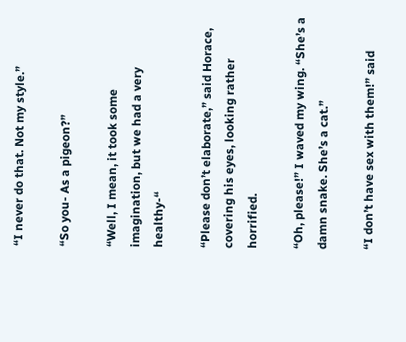“I never do that. Not my style.”

“So you- As a pigeon?”

“Well, I mean, it took some imagination, but we had a very healthy-“

“Please don’t elaborate,” said Horace, covering his eyes, looking rather horrified.

“Oh, please!” I waved my wing. “She’s a damn snake. She’s a cat.”

“I don’t have sex with them!” said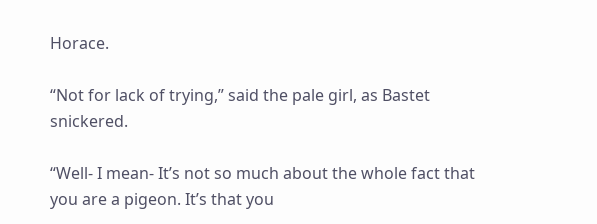Horace.

“Not for lack of trying,” said the pale girl, as Bastet snickered.

“Well- I mean- It’s not so much about the whole fact that you are a pigeon. It’s that you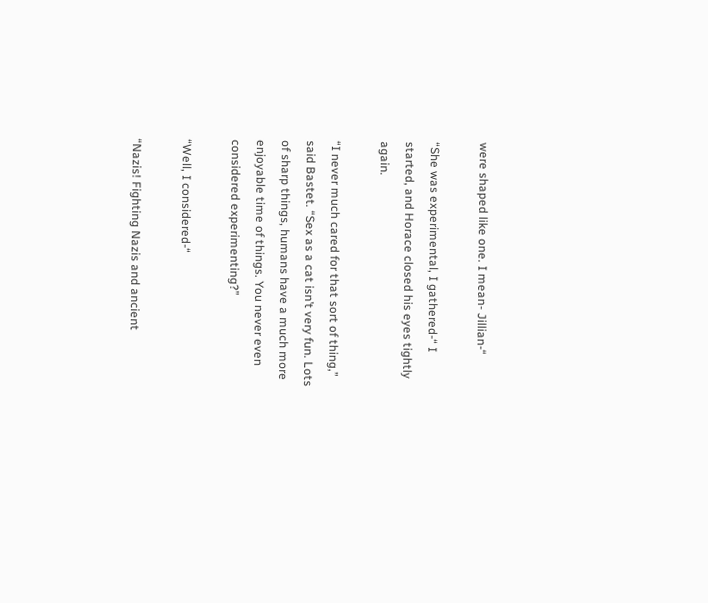were shaped like one. I mean- Jillian-“

“She was experimental, I gathered-“ I started, and Horace closed his eyes tightly again.

“I never much cared for that sort of thing,” said Bastet. “Sex as a cat isn’t very fun. Lots of sharp things, humans have a much more enjoyable time of things. You never even considered experimenting?”

“Well, I considered-“

“Nazis! Fighting Nazis and ancient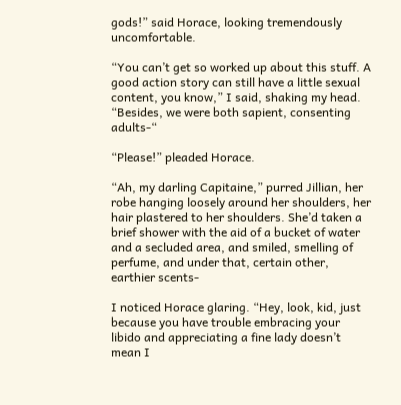gods!” said Horace, looking tremendously uncomfortable.

“You can’t get so worked up about this stuff. A good action story can still have a little sexual content, you know,” I said, shaking my head. “Besides, we were both sapient, consenting adults-“

“Please!” pleaded Horace.

“Ah, my darling Capitaine,” purred Jillian, her robe hanging loosely around her shoulders, her hair plastered to her shoulders. She’d taken a brief shower with the aid of a bucket of water and a secluded area, and smiled, smelling of perfume, and under that, certain other, earthier scents-

I noticed Horace glaring. “Hey, look, kid, just because you have trouble embracing your libido and appreciating a fine lady doesn’t mean I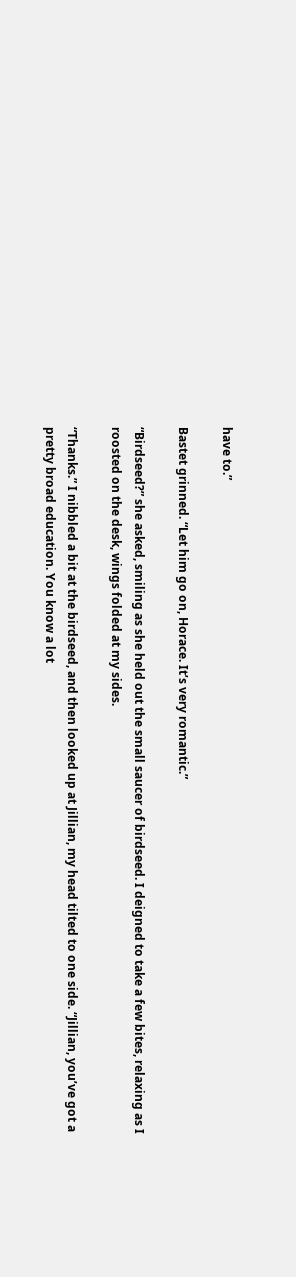have to.”

Bastet grinned. “Let him go on, Horace. It’s very romantic.”

“Birdseed?” she asked, smiling as she held out the small saucer of birdseed. I deigned to take a few bites, relaxing as I roosted on the desk, wings folded at my sides.

“Thanks.” I nibbled a bit at the birdseed, and then looked up at Jillian, my head tilted to one side. “Jillian, you’ve got a pretty broad education. You know a lot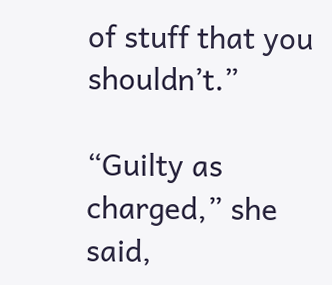of stuff that you shouldn’t.”

“Guilty as charged,” she said,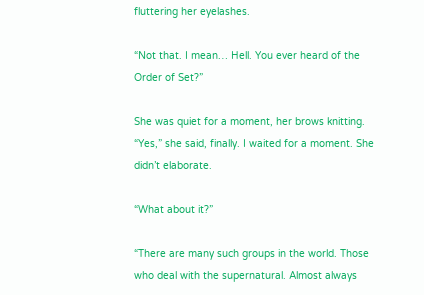fluttering her eyelashes.

“Not that. I mean… Hell. You ever heard of the Order of Set?”

She was quiet for a moment, her brows knitting. “Yes,” she said, finally. I waited for a moment. She didn’t elaborate.

“What about it?”

“There are many such groups in the world. Those who deal with the supernatural. Almost always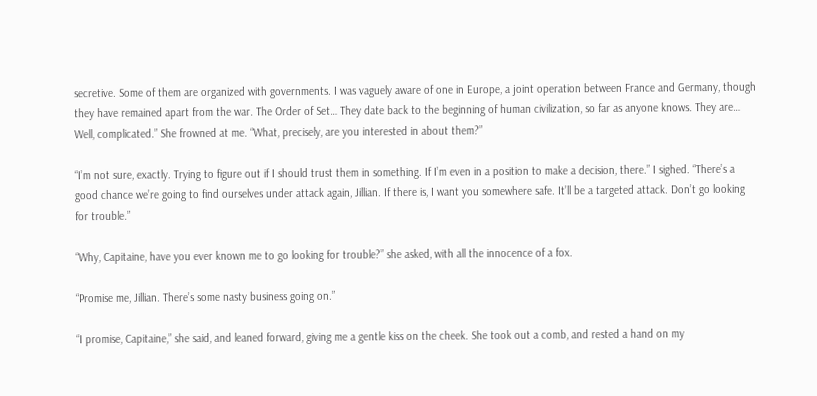secretive. Some of them are organized with governments. I was vaguely aware of one in Europe, a joint operation between France and Germany, though they have remained apart from the war. The Order of Set… They date back to the beginning of human civilization, so far as anyone knows. They are… Well, complicated.” She frowned at me. “What, precisely, are you interested in about them?”

“I’m not sure, exactly. Trying to figure out if I should trust them in something. If I’m even in a position to make a decision, there.” I sighed. “There’s a good chance we’re going to find ourselves under attack again, Jillian. If there is, I want you somewhere safe. It’ll be a targeted attack. Don’t go looking for trouble.”

“Why, Capitaine, have you ever known me to go looking for trouble?” she asked, with all the innocence of a fox.

“Promise me, Jillian. There’s some nasty business going on.”

“I promise, Capitaine,” she said, and leaned forward, giving me a gentle kiss on the cheek. She took out a comb, and rested a hand on my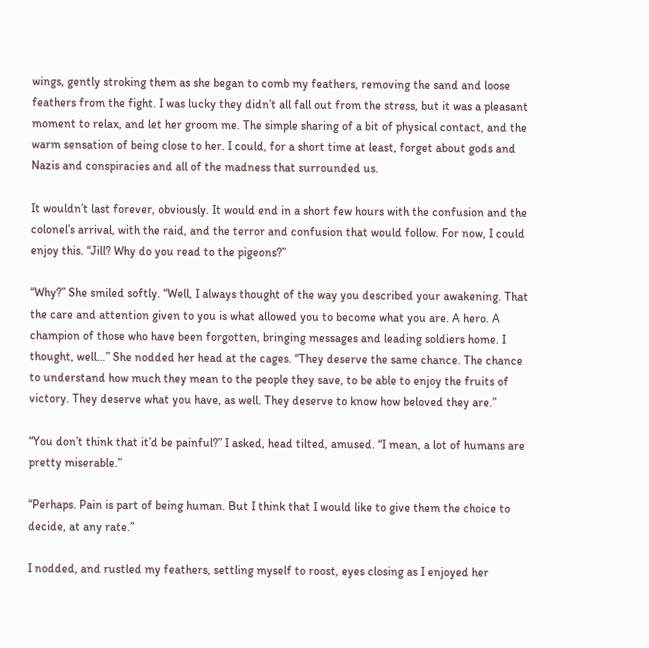wings, gently stroking them as she began to comb my feathers, removing the sand and loose feathers from the fight. I was lucky they didn’t all fall out from the stress, but it was a pleasant moment to relax, and let her groom me. The simple sharing of a bit of physical contact, and the warm sensation of being close to her. I could, for a short time at least, forget about gods and Nazis and conspiracies and all of the madness that surrounded us.

It wouldn’t last forever, obviously. It would end in a short few hours with the confusion and the colonel’s arrival, with the raid, and the terror and confusion that would follow. For now, I could enjoy this. “Jill? Why do you read to the pigeons?”

“Why?” She smiled softly. “Well, I always thought of the way you described your awakening. That the care and attention given to you is what allowed you to become what you are. A hero. A champion of those who have been forgotten, bringing messages and leading soldiers home. I thought, well…” She nodded her head at the cages. “They deserve the same chance. The chance to understand how much they mean to the people they save, to be able to enjoy the fruits of victory. They deserve what you have, as well. They deserve to know how beloved they are.”

“You don’t think that it’d be painful?” I asked, head tilted, amused. “I mean, a lot of humans are pretty miserable.”

“Perhaps. Pain is part of being human. But I think that I would like to give them the choice to decide, at any rate.”

I nodded, and rustled my feathers, settling myself to roost, eyes closing as I enjoyed her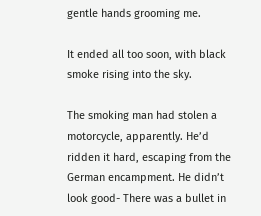gentle hands grooming me.

It ended all too soon, with black smoke rising into the sky.

The smoking man had stolen a motorcycle, apparently. He’d ridden it hard, escaping from the German encampment. He didn’t look good- There was a bullet in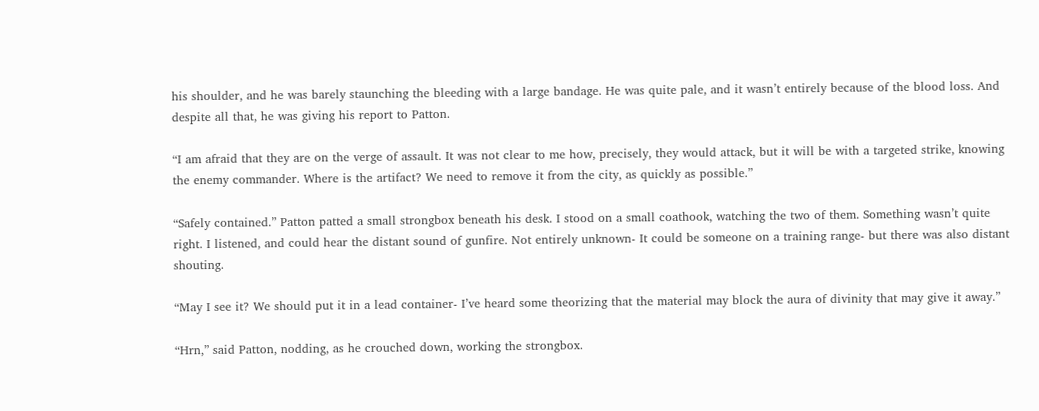his shoulder, and he was barely staunching the bleeding with a large bandage. He was quite pale, and it wasn’t entirely because of the blood loss. And despite all that, he was giving his report to Patton.

“I am afraid that they are on the verge of assault. It was not clear to me how, precisely, they would attack, but it will be with a targeted strike, knowing the enemy commander. Where is the artifact? We need to remove it from the city, as quickly as possible.”

“Safely contained.” Patton patted a small strongbox beneath his desk. I stood on a small coathook, watching the two of them. Something wasn’t quite right. I listened, and could hear the distant sound of gunfire. Not entirely unknown- It could be someone on a training range- but there was also distant shouting.

“May I see it? We should put it in a lead container- I’ve heard some theorizing that the material may block the aura of divinity that may give it away.”

“Hrn,” said Patton, nodding, as he crouched down, working the strongbox.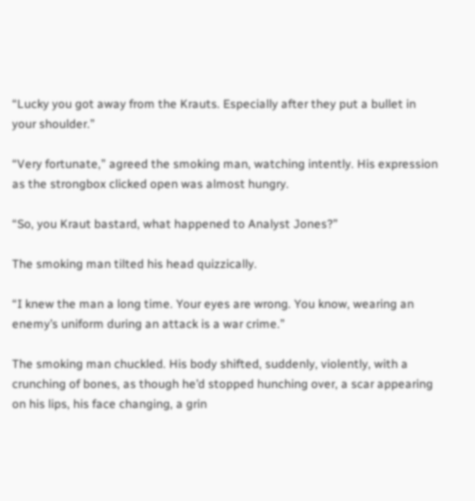“Lucky you got away from the Krauts. Especially after they put a bullet in your shoulder.”

“Very fortunate,” agreed the smoking man, watching intently. His expression as the strongbox clicked open was almost hungry.

“So, you Kraut bastard, what happened to Analyst Jones?”

The smoking man tilted his head quizzically.

“I knew the man a long time. Your eyes are wrong. You know, wearing an enemy’s uniform during an attack is a war crime.”

The smoking man chuckled. His body shifted, suddenly, violently, with a crunching of bones, as though he’d stopped hunching over, a scar appearing on his lips, his face changing, a grin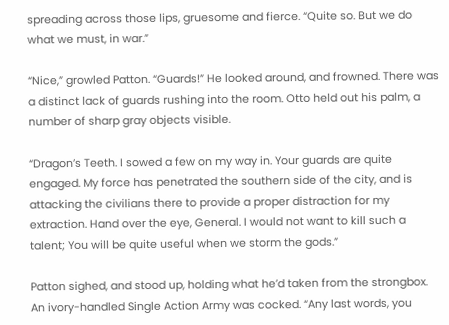spreading across those lips, gruesome and fierce. “Quite so. But we do what we must, in war.”

“Nice,” growled Patton. “Guards!” He looked around, and frowned. There was a distinct lack of guards rushing into the room. Otto held out his palm, a number of sharp gray objects visible.

“Dragon’s Teeth. I sowed a few on my way in. Your guards are quite engaged. My force has penetrated the southern side of the city, and is attacking the civilians there to provide a proper distraction for my extraction. Hand over the eye, General. I would not want to kill such a talent; You will be quite useful when we storm the gods.”

Patton sighed, and stood up, holding what he’d taken from the strongbox. An ivory-handled Single Action Army was cocked. “Any last words, you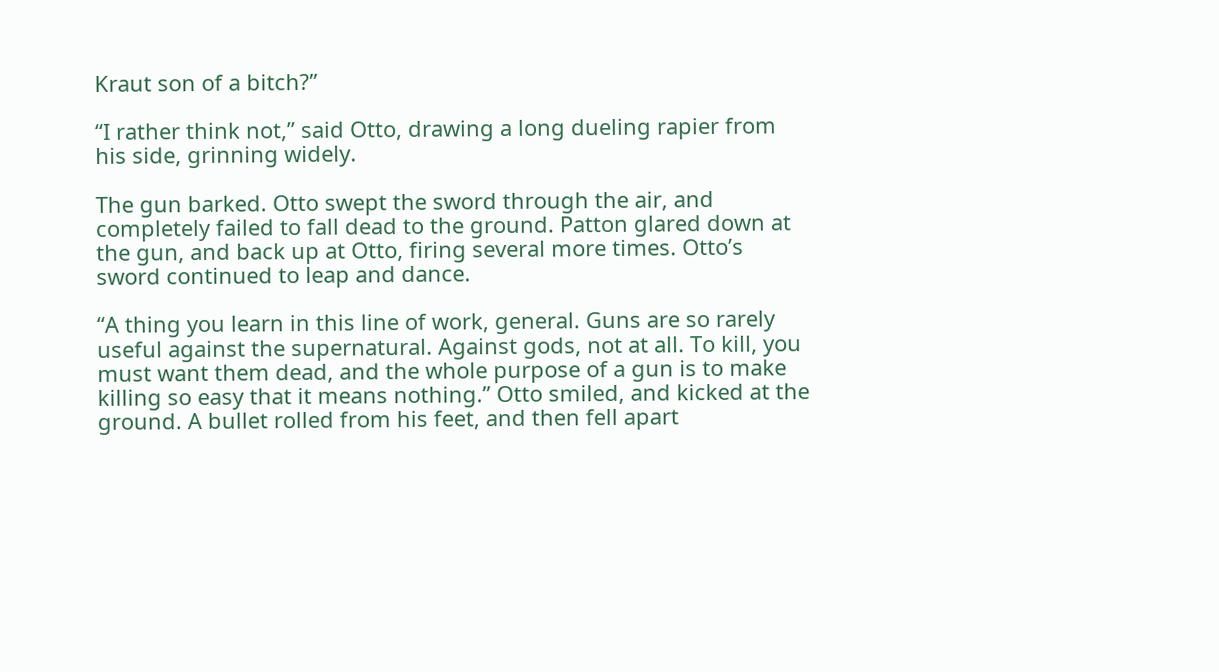Kraut son of a bitch?”

“I rather think not,” said Otto, drawing a long dueling rapier from his side, grinning widely.

The gun barked. Otto swept the sword through the air, and completely failed to fall dead to the ground. Patton glared down at the gun, and back up at Otto, firing several more times. Otto’s sword continued to leap and dance.

“A thing you learn in this line of work, general. Guns are so rarely useful against the supernatural. Against gods, not at all. To kill, you must want them dead, and the whole purpose of a gun is to make killing so easy that it means nothing.” Otto smiled, and kicked at the ground. A bullet rolled from his feet, and then fell apart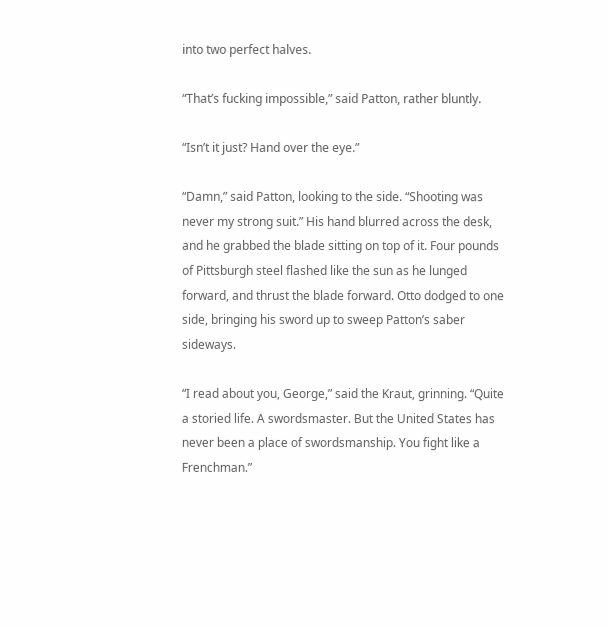into two perfect halves.

“That’s fucking impossible,” said Patton, rather bluntly.

“Isn’t it just? Hand over the eye.”

“Damn,” said Patton, looking to the side. “Shooting was never my strong suit.” His hand blurred across the desk, and he grabbed the blade sitting on top of it. Four pounds of Pittsburgh steel flashed like the sun as he lunged forward, and thrust the blade forward. Otto dodged to one side, bringing his sword up to sweep Patton’s saber sideways.

“I read about you, George,” said the Kraut, grinning. “Quite a storied life. A swordsmaster. But the United States has never been a place of swordsmanship. You fight like a Frenchman.”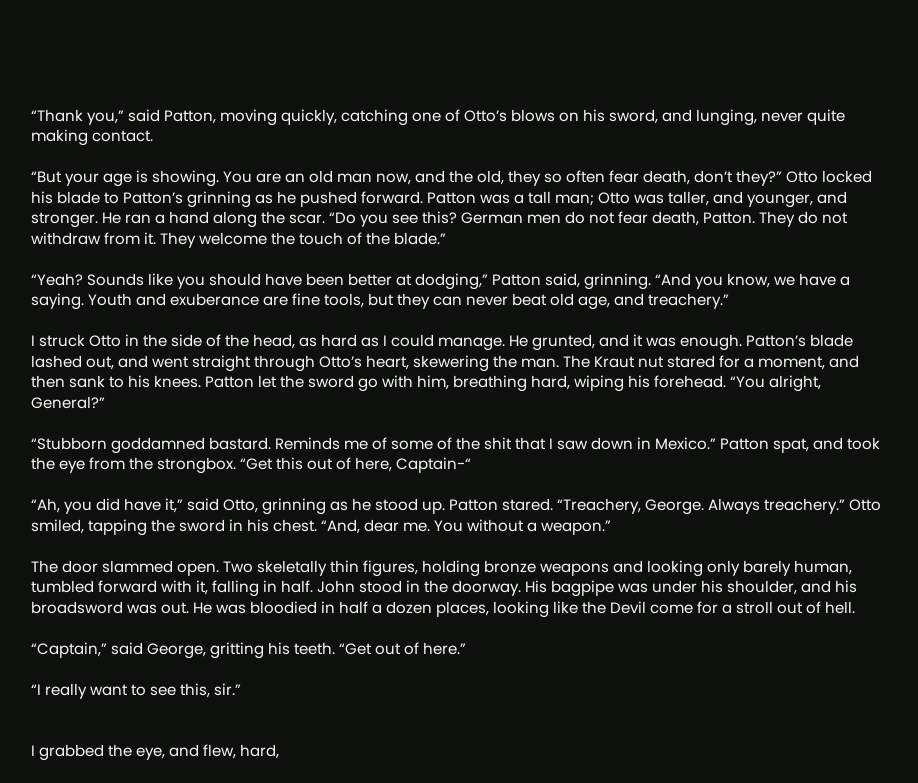“Thank you,” said Patton, moving quickly, catching one of Otto’s blows on his sword, and lunging, never quite making contact.

“But your age is showing. You are an old man now, and the old, they so often fear death, don’t they?” Otto locked his blade to Patton’s grinning as he pushed forward. Patton was a tall man; Otto was taller, and younger, and stronger. He ran a hand along the scar. “Do you see this? German men do not fear death, Patton. They do not withdraw from it. They welcome the touch of the blade.”

“Yeah? Sounds like you should have been better at dodging,” Patton said, grinning. “And you know, we have a saying. Youth and exuberance are fine tools, but they can never beat old age, and treachery.”

I struck Otto in the side of the head, as hard as I could manage. He grunted, and it was enough. Patton’s blade lashed out, and went straight through Otto’s heart, skewering the man. The Kraut nut stared for a moment, and then sank to his knees. Patton let the sword go with him, breathing hard, wiping his forehead. “You alright, General?”

“Stubborn goddamned bastard. Reminds me of some of the shit that I saw down in Mexico.” Patton spat, and took the eye from the strongbox. “Get this out of here, Captain-“

“Ah, you did have it,” said Otto, grinning as he stood up. Patton stared. “Treachery, George. Always treachery.” Otto smiled, tapping the sword in his chest. “And, dear me. You without a weapon.”

The door slammed open. Two skeletally thin figures, holding bronze weapons and looking only barely human, tumbled forward with it, falling in half. John stood in the doorway. His bagpipe was under his shoulder, and his broadsword was out. He was bloodied in half a dozen places, looking like the Devil come for a stroll out of hell.

“Captain,” said George, gritting his teeth. “Get out of here.”

“I really want to see this, sir.”


I grabbed the eye, and flew, hard,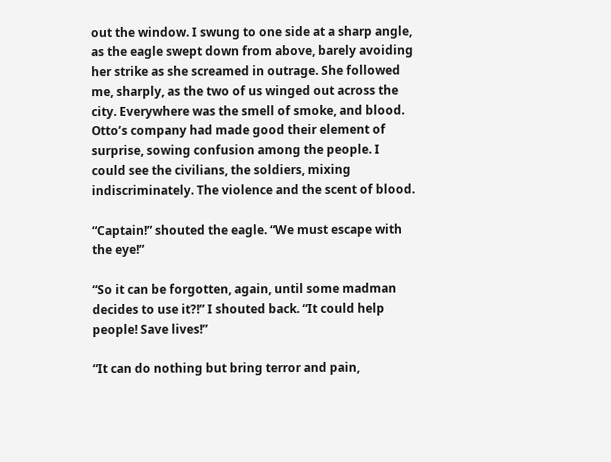out the window. I swung to one side at a sharp angle, as the eagle swept down from above, barely avoiding her strike as she screamed in outrage. She followed me, sharply, as the two of us winged out across the city. Everywhere was the smell of smoke, and blood. Otto’s company had made good their element of surprise, sowing confusion among the people. I could see the civilians, the soldiers, mixing indiscriminately. The violence and the scent of blood.

“Captain!” shouted the eagle. “We must escape with the eye!”

“So it can be forgotten, again, until some madman decides to use it?!” I shouted back. “It could help people! Save lives!”

“It can do nothing but bring terror and pain,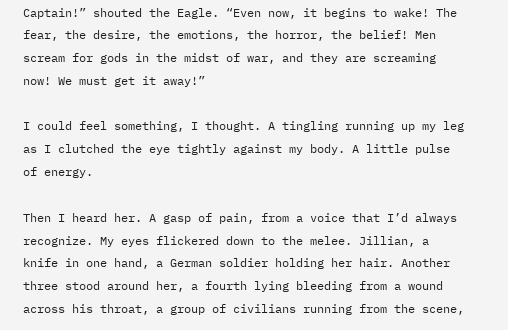Captain!” shouted the Eagle. “Even now, it begins to wake! The fear, the desire, the emotions, the horror, the belief! Men scream for gods in the midst of war, and they are screaming now! We must get it away!”

I could feel something, I thought. A tingling running up my leg as I clutched the eye tightly against my body. A little pulse of energy.

Then I heard her. A gasp of pain, from a voice that I’d always recognize. My eyes flickered down to the melee. Jillian, a knife in one hand, a German soldier holding her hair. Another three stood around her, a fourth lying bleeding from a wound across his throat, a group of civilians running from the scene,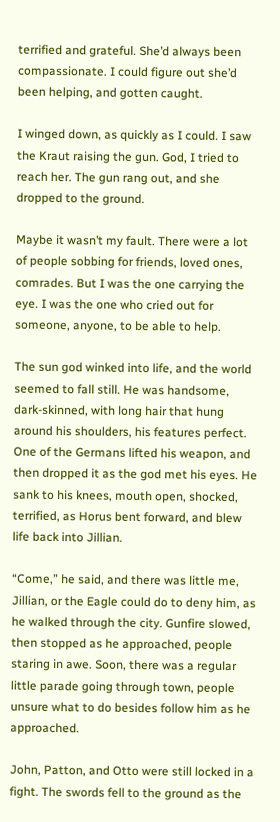terrified and grateful. She’d always been compassionate. I could figure out she’d been helping, and gotten caught.

I winged down, as quickly as I could. I saw the Kraut raising the gun. God, I tried to reach her. The gun rang out, and she dropped to the ground.

Maybe it wasn’t my fault. There were a lot of people sobbing for friends, loved ones, comrades. But I was the one carrying the eye. I was the one who cried out for someone, anyone, to be able to help.

The sun god winked into life, and the world seemed to fall still. He was handsome, dark-skinned, with long hair that hung around his shoulders, his features perfect. One of the Germans lifted his weapon, and then dropped it as the god met his eyes. He sank to his knees, mouth open, shocked, terrified, as Horus bent forward, and blew life back into Jillian.

“Come,” he said, and there was little me, Jillian, or the Eagle could do to deny him, as he walked through the city. Gunfire slowed, then stopped as he approached, people staring in awe. Soon, there was a regular little parade going through town, people unsure what to do besides follow him as he approached.

John, Patton, and Otto were still locked in a fight. The swords fell to the ground as the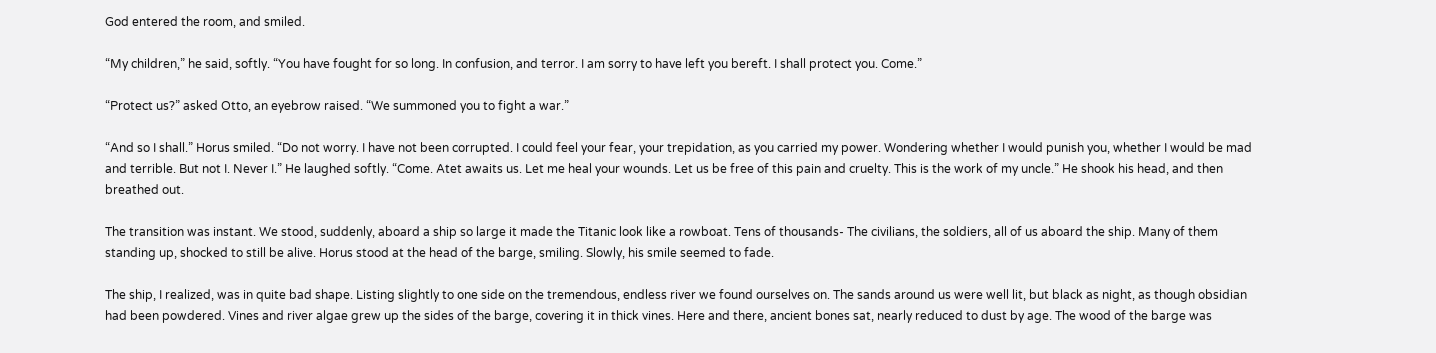God entered the room, and smiled.

“My children,” he said, softly. “You have fought for so long. In confusion, and terror. I am sorry to have left you bereft. I shall protect you. Come.”

“Protect us?” asked Otto, an eyebrow raised. “We summoned you to fight a war.”

“And so I shall.” Horus smiled. “Do not worry. I have not been corrupted. I could feel your fear, your trepidation, as you carried my power. Wondering whether I would punish you, whether I would be mad and terrible. But not I. Never I.” He laughed softly. “Come. Atet awaits us. Let me heal your wounds. Let us be free of this pain and cruelty. This is the work of my uncle.” He shook his head, and then breathed out.

The transition was instant. We stood, suddenly, aboard a ship so large it made the Titanic look like a rowboat. Tens of thousands- The civilians, the soldiers, all of us aboard the ship. Many of them standing up, shocked to still be alive. Horus stood at the head of the barge, smiling. Slowly, his smile seemed to fade.

The ship, I realized, was in quite bad shape. Listing slightly to one side on the tremendous, endless river we found ourselves on. The sands around us were well lit, but black as night, as though obsidian had been powdered. Vines and river algae grew up the sides of the barge, covering it in thick vines. Here and there, ancient bones sat, nearly reduced to dust by age. The wood of the barge was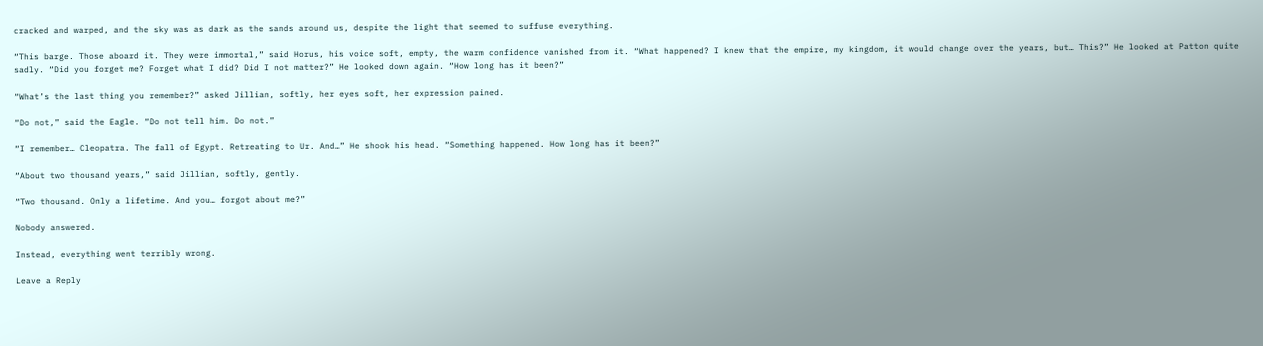cracked and warped, and the sky was as dark as the sands around us, despite the light that seemed to suffuse everything.

“This barge. Those aboard it. They were immortal,” said Horus, his voice soft, empty, the warm confidence vanished from it. “What happened? I knew that the empire, my kingdom, it would change over the years, but… This?” He looked at Patton quite sadly. “Did you forget me? Forget what I did? Did I not matter?” He looked down again. “How long has it been?”

“What’s the last thing you remember?” asked Jillian, softly, her eyes soft, her expression pained.

“Do not,” said the Eagle. “Do not tell him. Do not.”

“I remember… Cleopatra. The fall of Egypt. Retreating to Ur. And…” He shook his head. “Something happened. How long has it been?”

“About two thousand years,” said Jillian, softly, gently.

“Two thousand. Only a lifetime. And you… forgot about me?”

Nobody answered.

Instead, everything went terribly wrong.

Leave a Reply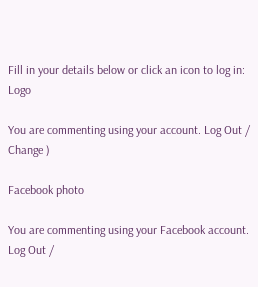Fill in your details below or click an icon to log in: Logo

You are commenting using your account. Log Out /  Change )

Facebook photo

You are commenting using your Facebook account. Log Out /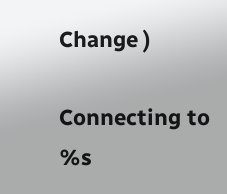Change )

Connecting to %s